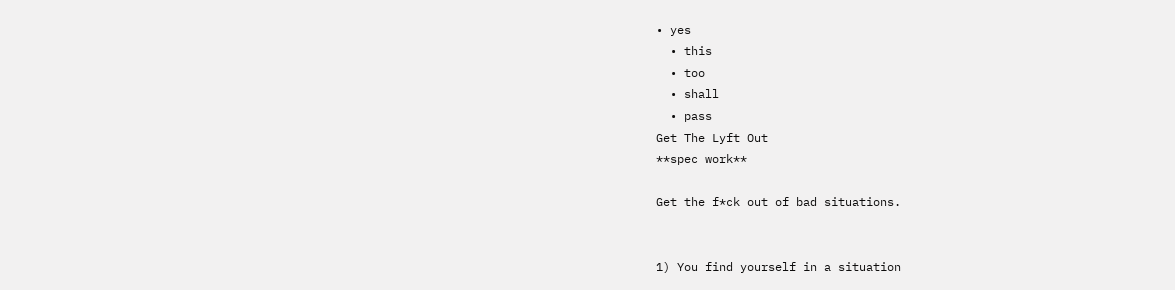• yes
  • this
  • too
  • shall
  • pass
Get The Lyft Out
**spec work**

Get the f*ck out of bad situations.


1) You find yourself in a situation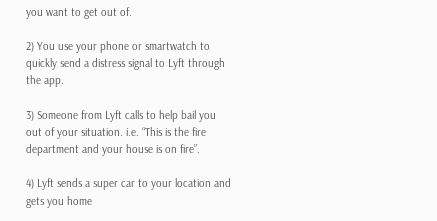you want to get out of.

2) You use your phone or smartwatch to quickly send a distress signal to Lyft through the app.

3) Someone from Lyft calls to help bail you out of your situation. i.e. “This is the fire department and your house is on fire”.

4) Lyft sends a super car to your location and gets you home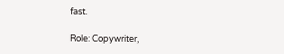fast.

Role: Copywriter,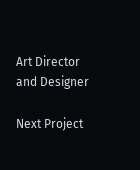Art Director and Designer

Next Project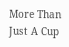More Than Just A Cup